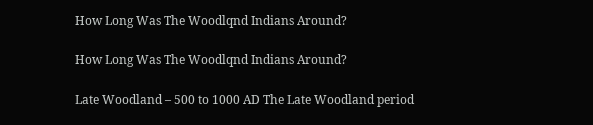How Long Was The Woodlqnd Indians Around?

How Long Was The Woodlqnd Indians Around?

Late Woodland – 500 to 1000 AD The Late Woodland period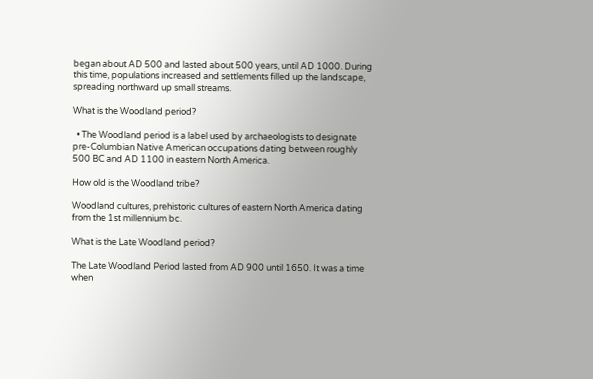began about AD 500 and lasted about 500 years, until AD 1000. During this time, populations increased and settlements filled up the landscape, spreading northward up small streams.

What is the Woodland period?

  • The Woodland period is a label used by archaeologists to designate pre-Columbian Native American occupations dating between roughly 500 BC and AD 1100 in eastern North America.

How old is the Woodland tribe?

Woodland cultures, prehistoric cultures of eastern North America dating from the 1st millennium bc.

What is the Late Woodland period?

The Late Woodland Period lasted from AD 900 until 1650. It was a time when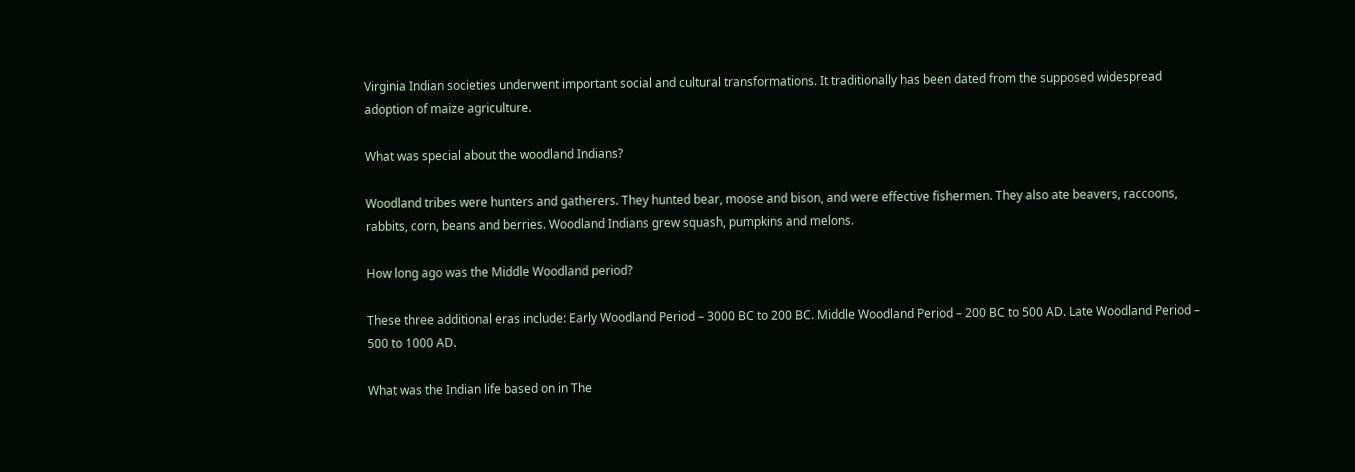Virginia Indian societies underwent important social and cultural transformations. It traditionally has been dated from the supposed widespread adoption of maize agriculture.

What was special about the woodland Indians?

Woodland tribes were hunters and gatherers. They hunted bear, moose and bison, and were effective fishermen. They also ate beavers, raccoons, rabbits, corn, beans and berries. Woodland Indians grew squash, pumpkins and melons.

How long ago was the Middle Woodland period?

These three additional eras include: Early Woodland Period – 3000 BC to 200 BC. Middle Woodland Period – 200 BC to 500 AD. Late Woodland Period – 500 to 1000 AD.

What was the Indian life based on in The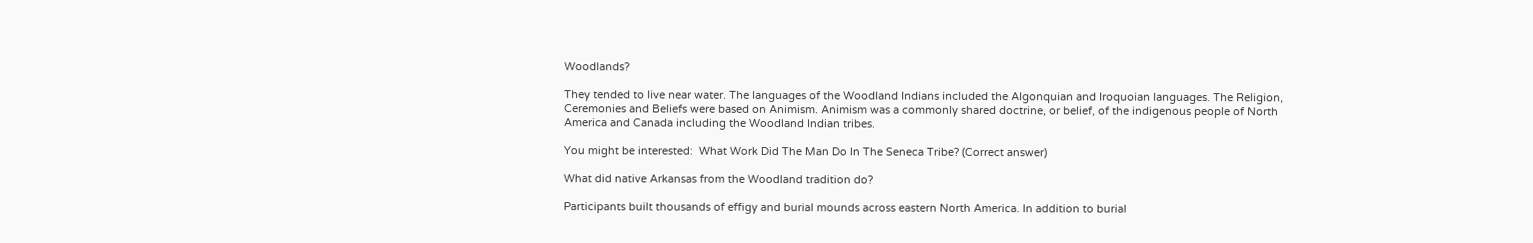Woodlands?

They tended to live near water. The languages of the Woodland Indians included the Algonquian and Iroquoian languages. The Religion, Ceremonies and Beliefs were based on Animism. Animism was a commonly shared doctrine, or belief, of the indigenous people of North America and Canada including the Woodland Indian tribes.

You might be interested:  What Work Did The Man Do In The Seneca Tribe? (Correct answer)

What did native Arkansas from the Woodland tradition do?

Participants built thousands of effigy and burial mounds across eastern North America. In addition to burial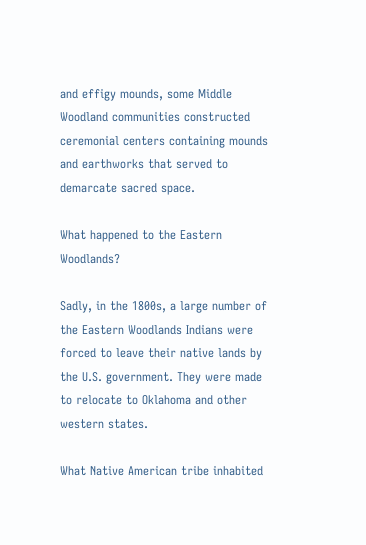and effigy mounds, some Middle Woodland communities constructed ceremonial centers containing mounds and earthworks that served to demarcate sacred space.

What happened to the Eastern Woodlands?

Sadly, in the 1800s, a large number of the Eastern Woodlands Indians were forced to leave their native lands by the U.S. government. They were made to relocate to Oklahoma and other western states.

What Native American tribe inhabited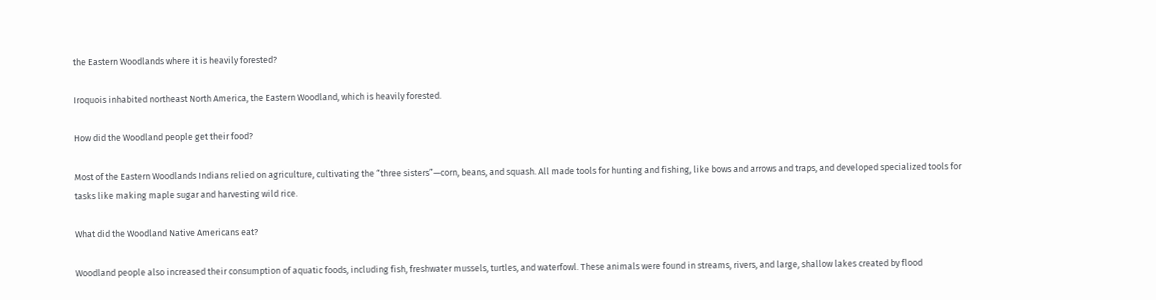the Eastern Woodlands where it is heavily forested?

Iroquois inhabited northeast North America, the Eastern Woodland, which is heavily forested.

How did the Woodland people get their food?

Most of the Eastern Woodlands Indians relied on agriculture, cultivating the “three sisters”—corn, beans, and squash. All made tools for hunting and fishing, like bows and arrows and traps, and developed specialized tools for tasks like making maple sugar and harvesting wild rice.

What did the Woodland Native Americans eat?

Woodland people also increased their consumption of aquatic foods, including fish, freshwater mussels, turtles, and waterfowl. These animals were found in streams, rivers, and large, shallow lakes created by flood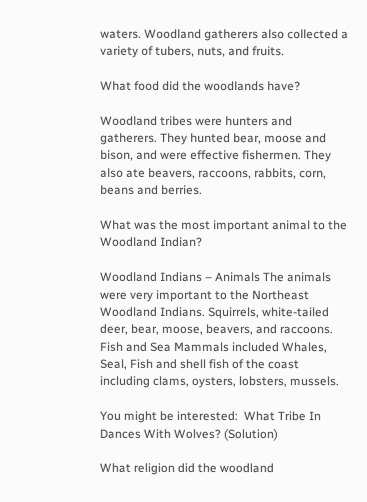waters. Woodland gatherers also collected a variety of tubers, nuts, and fruits.

What food did the woodlands have?

Woodland tribes were hunters and gatherers. They hunted bear, moose and bison, and were effective fishermen. They also ate beavers, raccoons, rabbits, corn, beans and berries.

What was the most important animal to the Woodland Indian?

Woodland Indians – Animals The animals were very important to the Northeast Woodland Indians. Squirrels, white-tailed deer, bear, moose, beavers, and raccoons. Fish and Sea Mammals included Whales, Seal, Fish and shell fish of the coast including clams, oysters, lobsters, mussels.

You might be interested:  What Tribe In Dances With Wolves? (Solution)

What religion did the woodland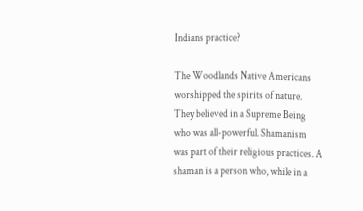Indians practice?

The Woodlands Native Americans worshipped the spirits of nature. They believed in a Supreme Being who was all-powerful. Shamanism was part of their religious practices. A shaman is a person who, while in a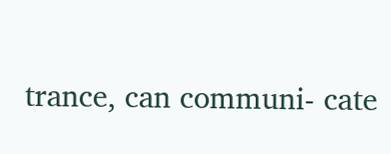trance, can communi- cate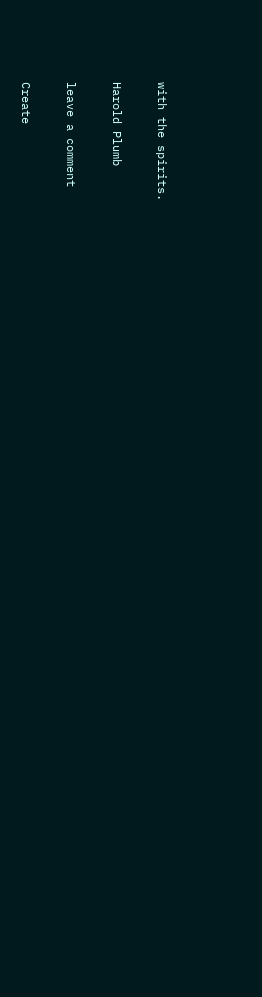with the spirits.

Harold Plumb

leave a comment

Create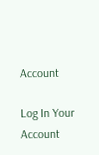Account

Log In Your Account